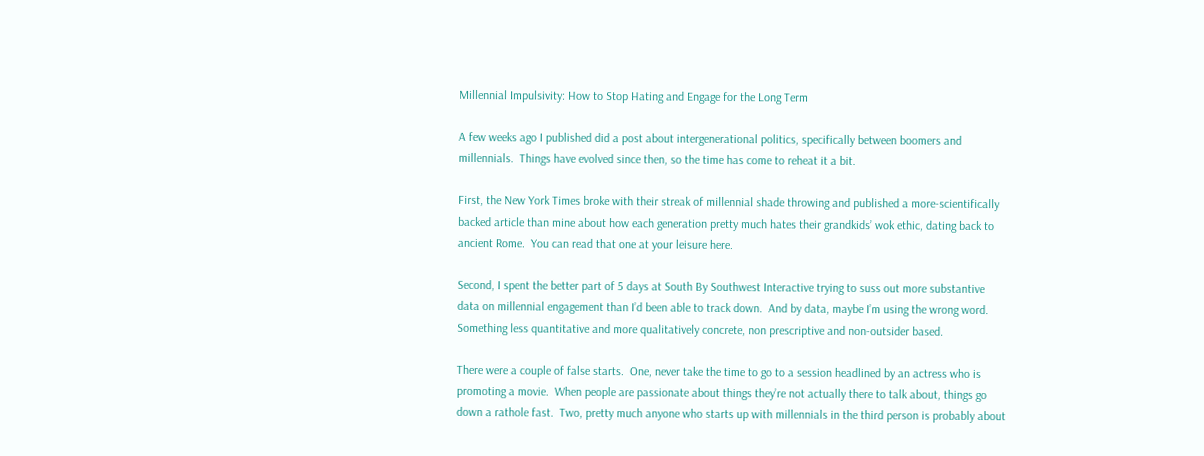Millennial Impulsivity: How to Stop Hating and Engage for the Long Term

A few weeks ago I published did a post about intergenerational politics, specifically between boomers and millennials.  Things have evolved since then, so the time has come to reheat it a bit.

First, the New York Times broke with their streak of millennial shade throwing and published a more-scientifically backed article than mine about how each generation pretty much hates their grandkids’ wok ethic, dating back to ancient Rome.  You can read that one at your leisure here.

Second, I spent the better part of 5 days at South By Southwest Interactive trying to suss out more substantive data on millennial engagement than I’d been able to track down.  And by data, maybe I’m using the wrong word.  Something less quantitative and more qualitatively concrete, non prescriptive and non-outsider based.

There were a couple of false starts.  One, never take the time to go to a session headlined by an actress who is promoting a movie.  When people are passionate about things they’re not actually there to talk about, things go down a rathole fast.  Two, pretty much anyone who starts up with millennials in the third person is probably about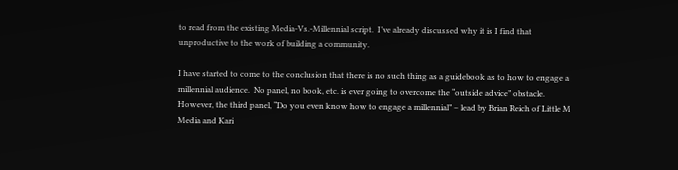to read from the existing Media-Vs.-Millennial script.  I’ve already discussed why it is I find that unproductive to the work of building a community.

I have started to come to the conclusion that there is no such thing as a guidebook as to how to engage a millennial audience.  No panel, no book, etc. is ever going to overcome the “outside advice” obstacle.  However, the third panel, “Do you even know how to engage a millennial” – lead by Brian Reich of Little M Media and Kari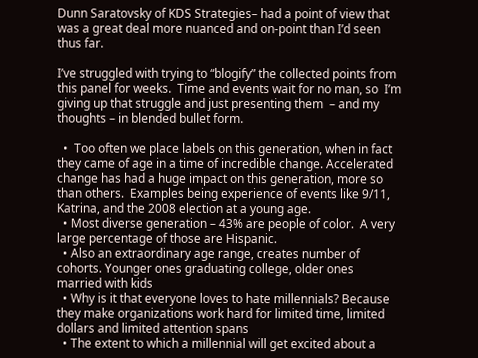Dunn Saratovsky of KDS Strategies– had a point of view that was a great deal more nuanced and on-point than I’d seen thus far.

I’ve struggled with trying to “blogify” the collected points from this panel for weeks.  Time and events wait for no man, so  I’m giving up that struggle and just presenting them  – and my thoughts – in blended bullet form.

  •  Too often we place labels on this generation, when in fact they came of age in a time of incredible change. Accelerated change has had a huge impact on this generation, more so than others.  Examples being experience of events like 9/11, Katrina, and the 2008 election at a young age.
  • Most diverse generation – 43% are people of color.  A very large percentage of those are Hispanic.
  • Also an extraordinary age range, creates number of cohorts. Younger ones graduating college, older ones married with kids
  • Why is it that everyone loves to hate millennials? Because they make organizations work hard for limited time, limited dollars and limited attention spans
  • The extent to which a millennial will get excited about a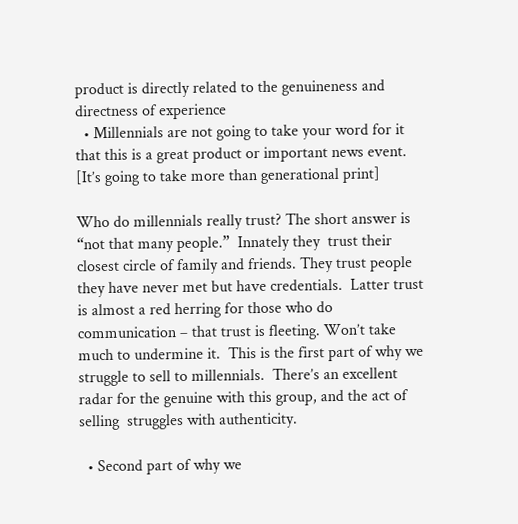product is directly related to the genuineness and directness of experience
  • Millennials are not going to take your word for it that this is a great product or important news event. [It’s going to take more than generational print]

Who do millennials really trust? The short answer is “not that many people.”  Innately they  trust their closest circle of family and friends. They trust people they have never met but have credentials.  Latter trust is almost a red herring for those who do communication – that trust is fleeting. Won’t take much to undermine it.  This is the first part of why we struggle to sell to millennials.  There’s an excellent radar for the genuine with this group, and the act of selling  struggles with authenticity.

  • Second part of why we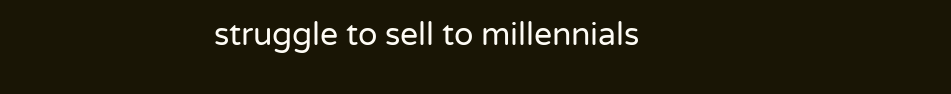struggle to sell to millennials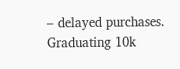– delayed purchases.  Graduating 10k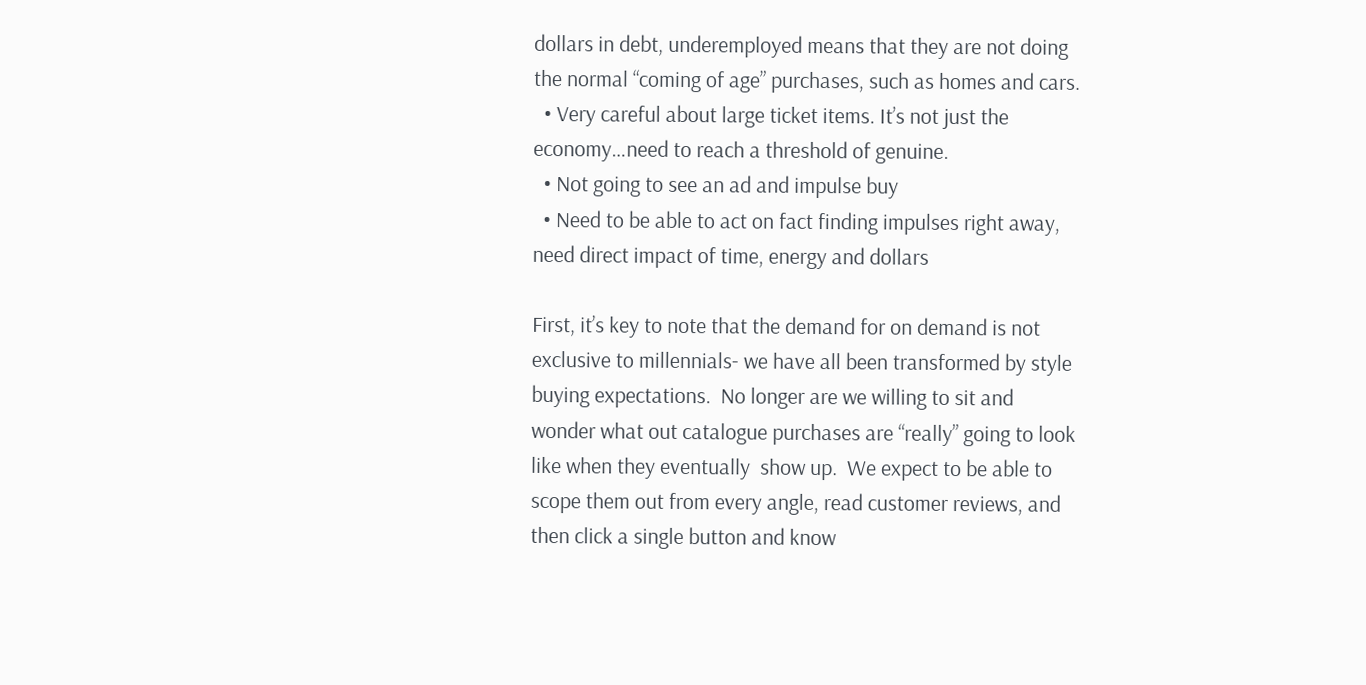dollars in debt, underemployed means that they are not doing the normal “coming of age” purchases, such as homes and cars.
  • Very careful about large ticket items. It’s not just the economy…need to reach a threshold of genuine.
  • Not going to see an ad and impulse buy
  • Need to be able to act on fact finding impulses right away, need direct impact of time, energy and dollars

First, it’s key to note that the demand for on demand is not exclusive to millennials- we have all been transformed by style buying expectations.  No longer are we willing to sit and wonder what out catalogue purchases are “really” going to look like when they eventually  show up.  We expect to be able to scope them out from every angle, read customer reviews, and then click a single button and know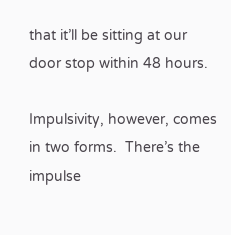that it’ll be sitting at our door stop within 48 hours.

Impulsivity, however, comes in two forms.  There’s the impulse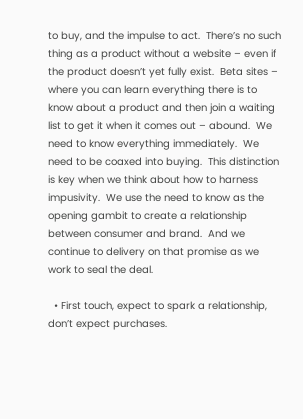to buy, and the impulse to act.  There’s no such thing as a product without a website – even if the product doesn’t yet fully exist.  Beta sites – where you can learn everything there is to know about a product and then join a waiting list to get it when it comes out – abound.  We need to know everything immediately.  We need to be coaxed into buying.  This distinction is key when we think about how to harness impusivity.  We use the need to know as the opening gambit to create a relationship between consumer and brand.  And we continue to delivery on that promise as we work to seal the deal.

  • First touch, expect to spark a relationship, don’t expect purchases.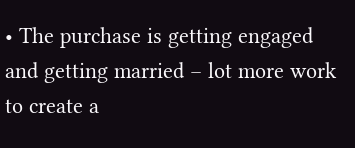• The purchase is getting engaged and getting married – lot more work to create a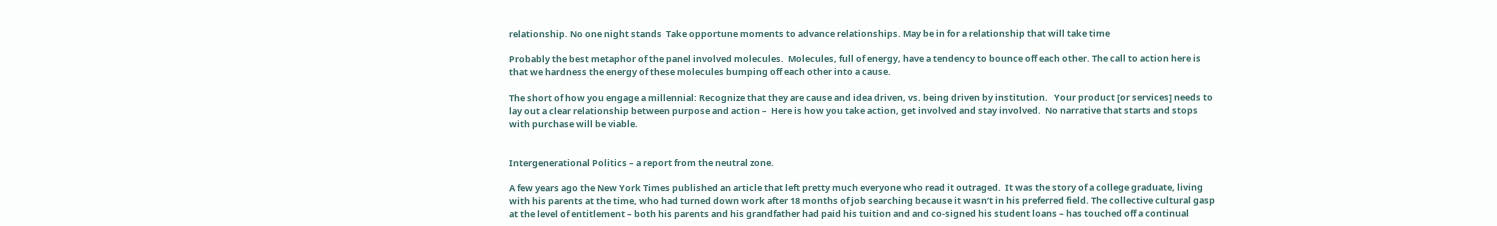relationship. No one night stands  Take opportune moments to advance relationships. May be in for a relationship that will take time

Probably the best metaphor of the panel involved molecules.  Molecules, full of energy, have a tendency to bounce off each other. The call to action here is that we hardness the energy of these molecules bumping off each other into a cause.

The short of how you engage a millennial: Recognize that they are cause and idea driven, vs. being driven by institution.   Your product [or services] needs to lay out a clear relationship between purpose and action –  Here is how you take action, get involved and stay involved.  No narrative that starts and stops with purchase will be viable.


Intergenerational Politics – a report from the neutral zone.

A few years ago the New York Times published an article that left pretty much everyone who read it outraged.  It was the story of a college graduate, living with his parents at the time, who had turned down work after 18 months of job searching because it wasn’t in his preferred field. The collective cultural gasp at the level of entitlement – both his parents and his grandfather had paid his tuition and and co-signed his student loans – has touched off a continual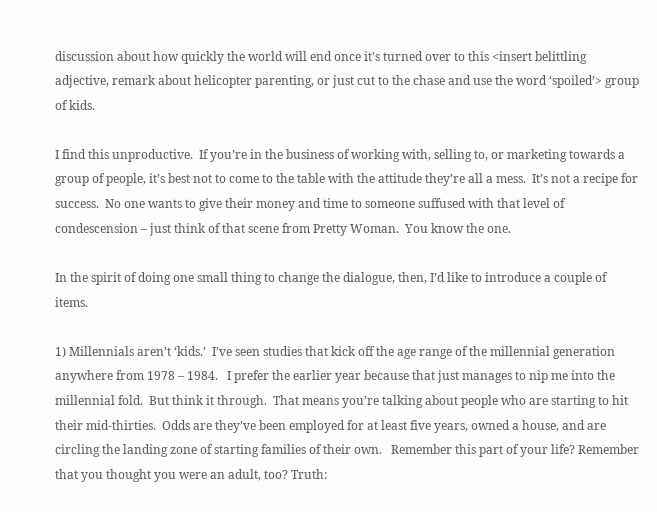discussion about how quickly the world will end once it’s turned over to this <insert belittling adjective, remark about helicopter parenting, or just cut to the chase and use the word ‘spoiled’> group of kids.

I find this unproductive.  If you’re in the business of working with, selling to, or marketing towards a group of people, it’s best not to come to the table with the attitude they’re all a mess.  It’s not a recipe for success.  No one wants to give their money and time to someone suffused with that level of condescension – just think of that scene from Pretty Woman.  You know the one.

In the spirit of doing one small thing to change the dialogue, then, I’d like to introduce a couple of items.

1) Millennials aren’t ‘kids.’  I’ve seen studies that kick off the age range of the millennial generation anywhere from 1978 – 1984.   I prefer the earlier year because that just manages to nip me into the millennial fold.  But think it through.  That means you’re talking about people who are starting to hit their mid-thirties.  Odds are they’ve been employed for at least five years, owned a house, and are circling the landing zone of starting families of their own.   Remember this part of your life? Remember that you thought you were an adult, too? Truth: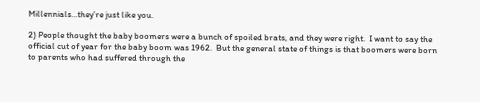Millennials…they’re just like you.

2) People thought the baby boomers were a bunch of spoiled brats, and they were right.  I want to say the official cut of year for the baby boom was 1962.  But the general state of things is that boomers were born to parents who had suffered through the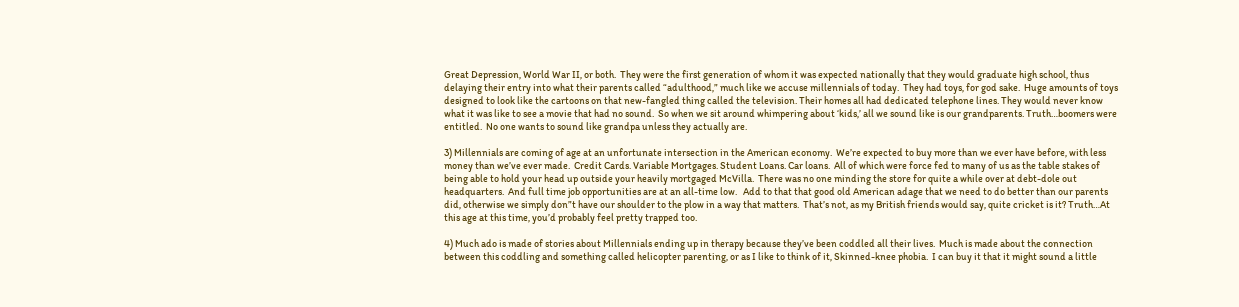Great Depression, World War II, or both.  They were the first generation of whom it was expected nationally that they would graduate high school, thus delaying their entry into what their parents called “adulthood,” much like we accuse millennials of today.  They had toys, for god sake.  Huge amounts of toys designed to look like the cartoons on that new-fangled thing called the television. Their homes all had dedicated telephone lines. They would never know what it was like to see a movie that had no sound.  So when we sit around whimpering about ‘kids,’ all we sound like is our grandparents. Truth…boomers were entitled.  No one wants to sound like grandpa unless they actually are.

3) Millennials are coming of age at an unfortunate intersection in the American economy.  We’re expected to buy more than we ever have before, with less money than we’ve ever made.  Credit Cards. Variable Mortgages. Student Loans. Car loans.  All of which were force fed to many of us as the table stakes of being able to hold your head up outside your heavily mortgaged McVilla.  There was no one minding the store for quite a while over at debt-dole out headquarters.  And full time job opportunities are at an all-time low.   Add to that that good old American adage that we need to do better than our parents did, otherwise we simply don”t have our shoulder to the plow in a way that matters.  That’s not, as my British friends would say, quite cricket is it? Truth…At this age at this time, you’d probably feel pretty trapped too.

4) Much ado is made of stories about Millennials ending up in therapy because they’ve been coddled all their lives.  Much is made about the connection between this coddling and something called helicopter parenting, or as I like to think of it, Skinned-knee phobia.  I can buy it that it might sound a little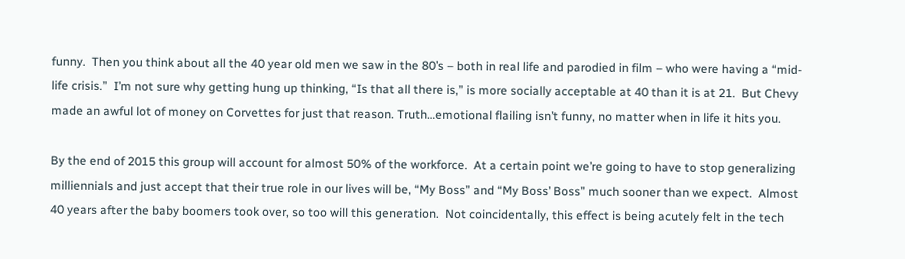funny.  Then you think about all the 40 year old men we saw in the 80’s – both in real life and parodied in film – who were having a “mid-life crisis.”  I’m not sure why getting hung up thinking, “Is that all there is,” is more socially acceptable at 40 than it is at 21.  But Chevy made an awful lot of money on Corvettes for just that reason. Truth…emotional flailing isn’t funny, no matter when in life it hits you.

By the end of 2015 this group will account for almost 50% of the workforce.  At a certain point we’re going to have to stop generalizing milliennials and just accept that their true role in our lives will be, “My Boss” and “My Boss’ Boss” much sooner than we expect.  Almost 40 years after the baby boomers took over, so too will this generation.  Not coincidentally, this effect is being acutely felt in the tech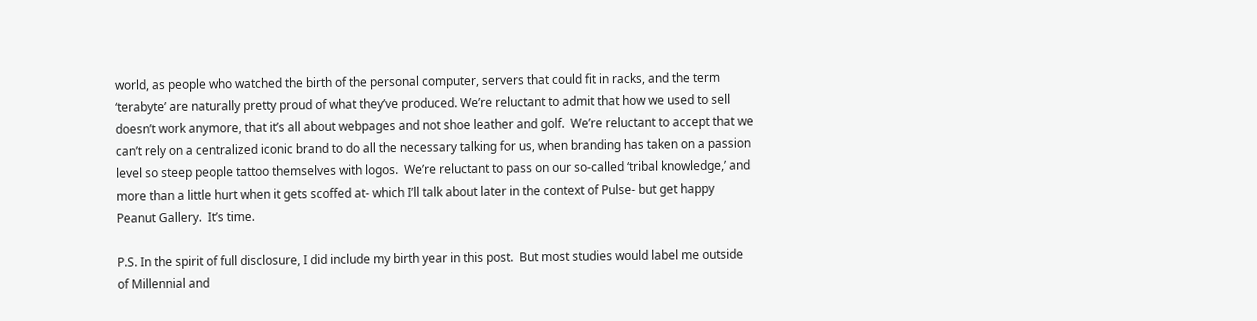world, as people who watched the birth of the personal computer, servers that could fit in racks, and the term ‘terabyte’ are naturally pretty proud of what they’ve produced. We’re reluctant to admit that how we used to sell doesn’t work anymore, that it’s all about webpages and not shoe leather and golf.  We’re reluctant to accept that we can’t rely on a centralized iconic brand to do all the necessary talking for us, when branding has taken on a passion level so steep people tattoo themselves with logos.  We’re reluctant to pass on our so-called ‘tribal knowledge,’ and more than a little hurt when it gets scoffed at- which I’ll talk about later in the context of Pulse- but get happy Peanut Gallery.  It’s time.

P.S. In the spirit of full disclosure, I did include my birth year in this post.  But most studies would label me outside of Millennial and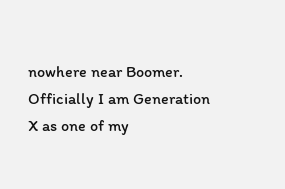nowhere near Boomer.  Officially I am Generation X as one of my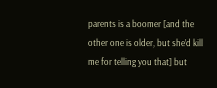parents is a boomer [and the other one is older, but she’d kill me for telling you that] but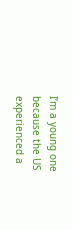I’m a young one because the US experienced a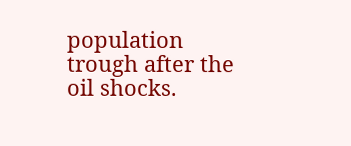population trough after the oil shocks.